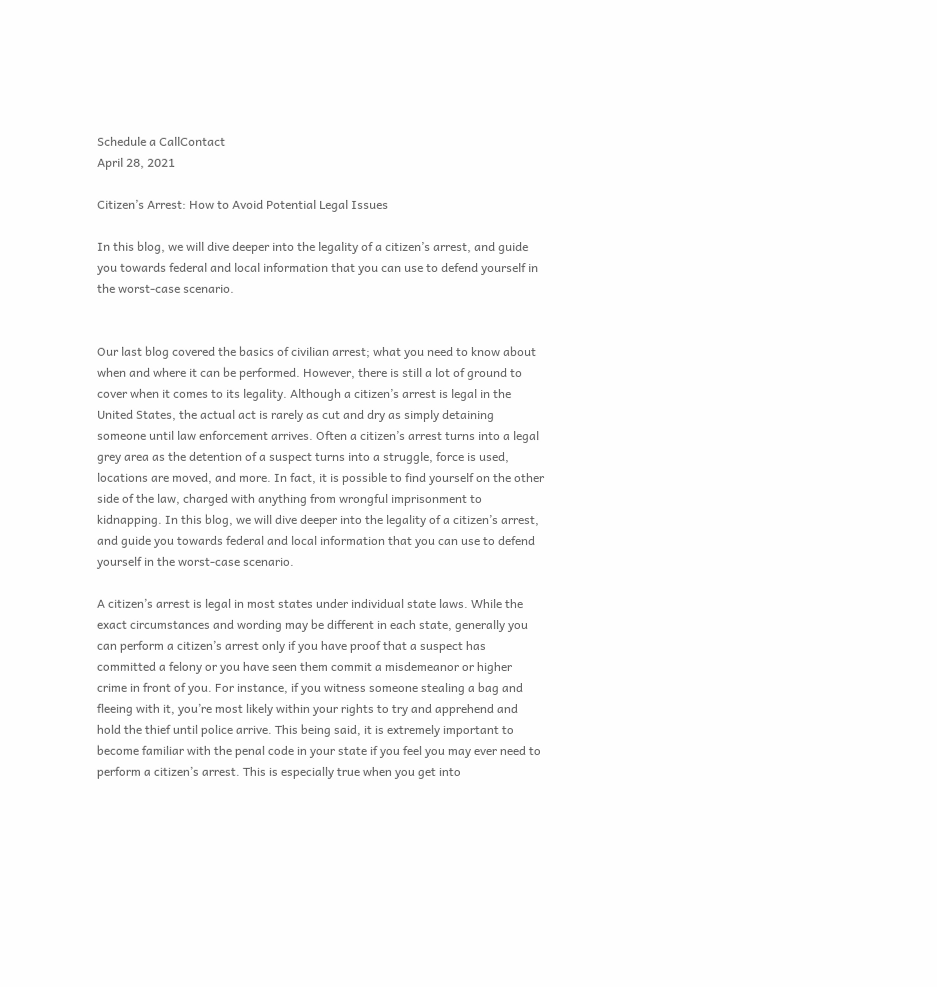Schedule a CallContact
April 28, 2021

Citizen’s Arrest: How to Avoid Potential Legal Issues

In this blog, we will dive deeper into the legality of a citizen’s arrest, and guide you towards federal and local information that you can use to defend yourself in the worst-case scenario.


Our last blog covered the basics of civilian arrest; what you need to know about when and where it can be performed. However, there is still a lot of ground to cover when it comes to its legality. Although a citizen’s arrest is legal in the United States, the actual act is rarely as cut and dry as simply detaining someone until law enforcement arrives. Often a citizen’s arrest turns into a legal grey area as the detention of a suspect turns into a struggle, force is used, locations are moved, and more. In fact, it is possible to find yourself on the other side of the law, charged with anything from wrongful imprisonment to kidnapping. In this blog, we will dive deeper into the legality of a citizen’s arrest, and guide you towards federal and local information that you can use to defend yourself in the worst-case scenario.

A citizen’s arrest is legal in most states under individual state laws. While the exact circumstances and wording may be different in each state, generally you can perform a citizen’s arrest only if you have proof that a suspect has committed a felony or you have seen them commit a misdemeanor or higher crime in front of you. For instance, if you witness someone stealing a bag and fleeing with it, you’re most likely within your rights to try and apprehend and hold the thief until police arrive. This being said, it is extremely important to become familiar with the penal code in your state if you feel you may ever need to perform a citizen’s arrest. This is especially true when you get into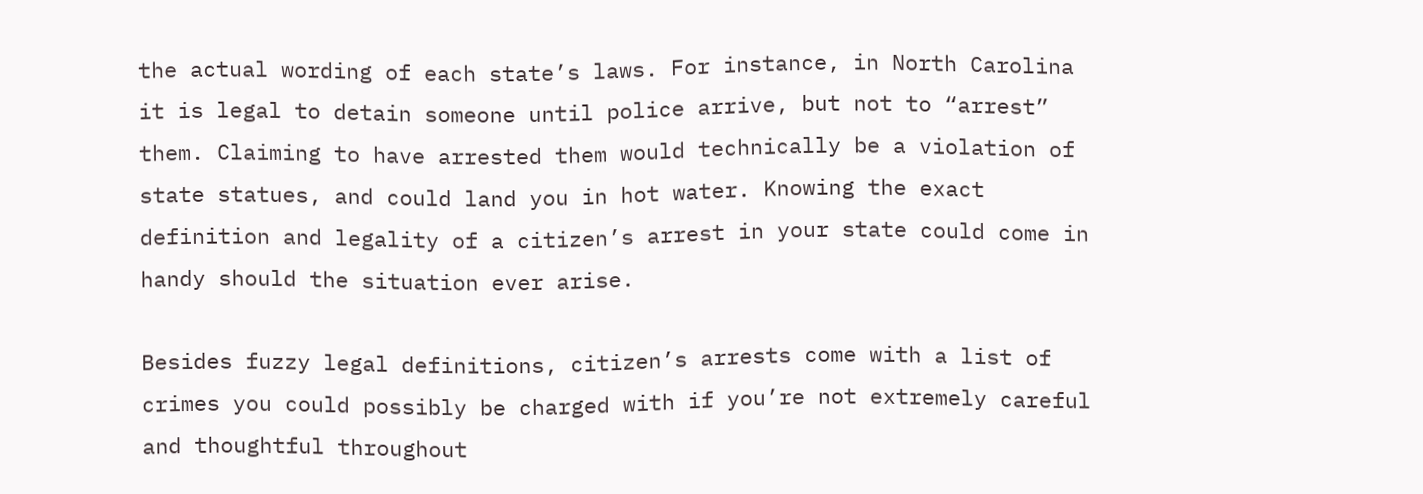the actual wording of each state’s laws. For instance, in North Carolina it is legal to detain someone until police arrive, but not to “arrest” them. Claiming to have arrested them would technically be a violation of state statues, and could land you in hot water. Knowing the exact definition and legality of a citizen’s arrest in your state could come in handy should the situation ever arise.

Besides fuzzy legal definitions, citizen’s arrests come with a list of crimes you could possibly be charged with if you’re not extremely careful and thoughtful throughout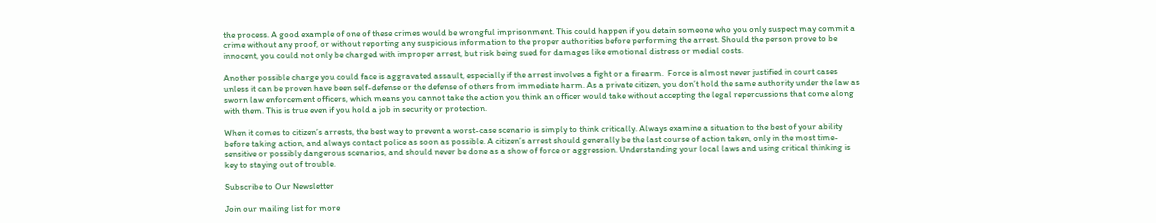the process. A good example of one of these crimes would be wrongful imprisonment. This could happen if you detain someone who you only suspect may commit a crime without any proof, or without reporting any suspicious information to the proper authorities before performing the arrest. Should the person prove to be innocent, you could not only be charged with improper arrest, but risk being sued for damages like emotional distress or medial costs.

Another possible charge you could face is aggravated assault, especially if the arrest involves a fight or a firearm.  Force is almost never justified in court cases unless it can be proven have been self-defense or the defense of others from immediate harm. As a private citizen, you don’t hold the same authority under the law as sworn law enforcement officers, which means you cannot take the action you think an officer would take without accepting the legal repercussions that come along with them. This is true even if you hold a job in security or protection.

When it comes to citizen’s arrests, the best way to prevent a worst-case scenario is simply to think critically. Always examine a situation to the best of your ability before taking action, and always contact police as soon as possible. A citizen’s arrest should generally be the last course of action taken, only in the most time-sensitive or possibly dangerous scenarios, and should never be done as a show of force or aggression. Understanding your local laws and using critical thinking is key to staying out of trouble.

Subscribe to Our Newsletter

Join our mailing list for more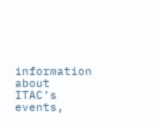information about ITAC’s events,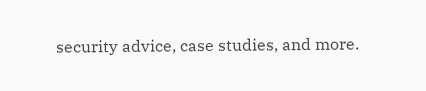security advice, case studies, and more.